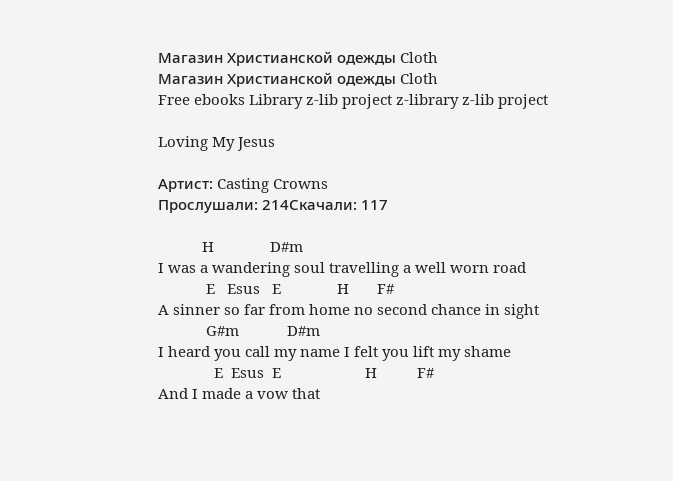Магазин Христианской одежды Cloth
Магазин Христианской одежды Cloth
Free ebooks Library z-lib project z-library z-lib project

Loving My Jesus

Артист: Casting Crowns
Прослушали: 214Скачали: 117

           H              D#m
I was a wandering soul travelling a well worn road
            E   Esus   E              H       F#
A sinner so far from home no second chance in sight
            G#m            D#m
I heard you call my name I felt you lift my shame
              E  Esus  E                     H          F#
And I made a vow that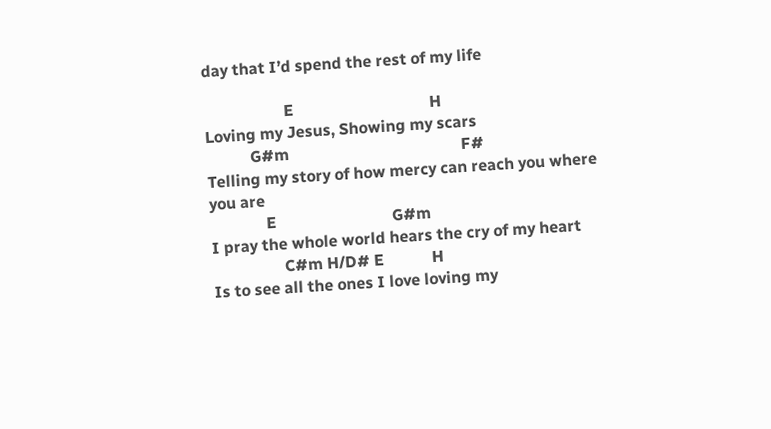day that I’d spend the rest of my life

                    E                                  H
Loving my Jesus, Showing my scars
           G#m                                           F#
Telling my story of how mercy can reach you where you are
              E                             G#m
I pray the whole world hears the cry of my heart
                  C#m H/D# E            H
Is to see all the ones I love loving my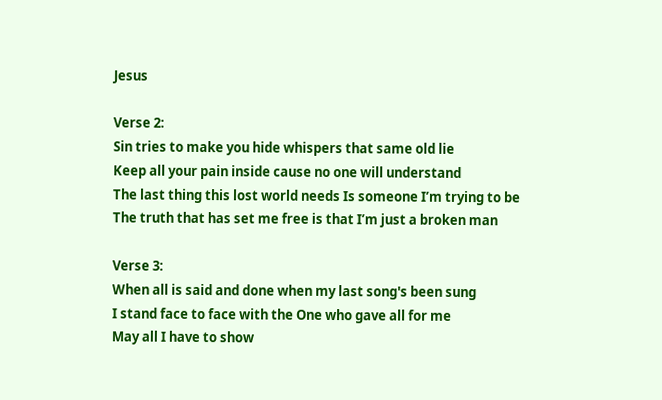Jesus

Verse 2:
Sin tries to make you hide whispers that same old lie
Keep all your pain inside cause no one will understand
The last thing this lost world needs Is someone I’m trying to be
The truth that has set me free is that I’m just a broken man

Verse 3:
When all is said and done when my last song's been sung
I stand face to face with the One who gave all for me
May all I have to show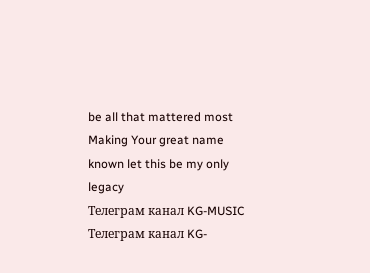be all that mattered most
Making Your great name known let this be my only legacy
Телеграм канал KG-MUSIC
Телеграм канал KG-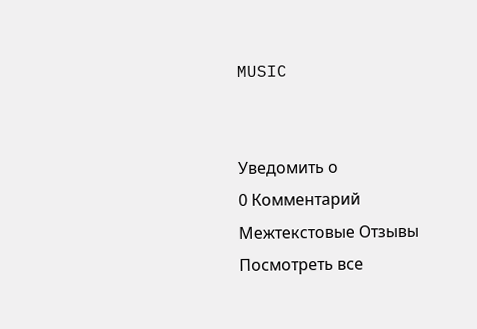MUSIC


Уведомить о
0 Комментарий
Межтекстовые Отзывы
Посмотреть все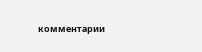комментарии